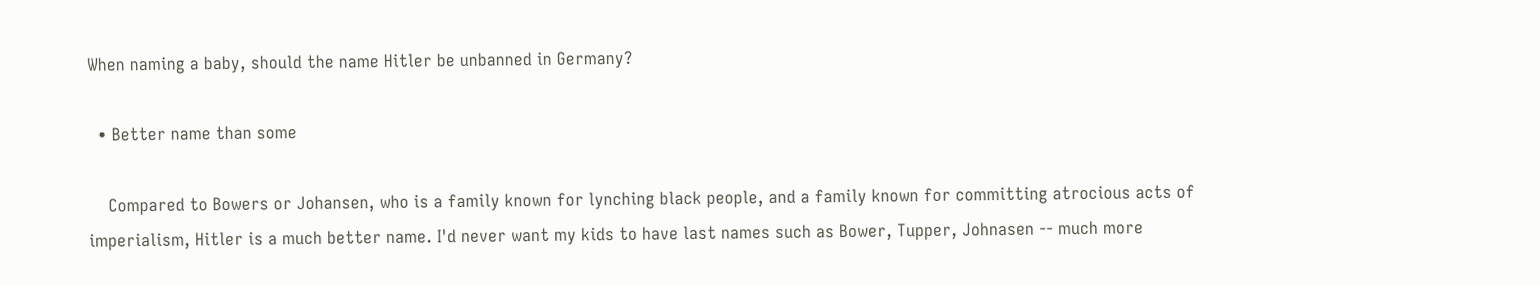When naming a baby, should the name Hitler be unbanned in Germany?

  • Better name than some

    Compared to Bowers or Johansen, who is a family known for lynching black people, and a family known for committing atrocious acts of imperialism, Hitler is a much better name. I'd never want my kids to have last names such as Bower, Tupper, Johnasen -- much more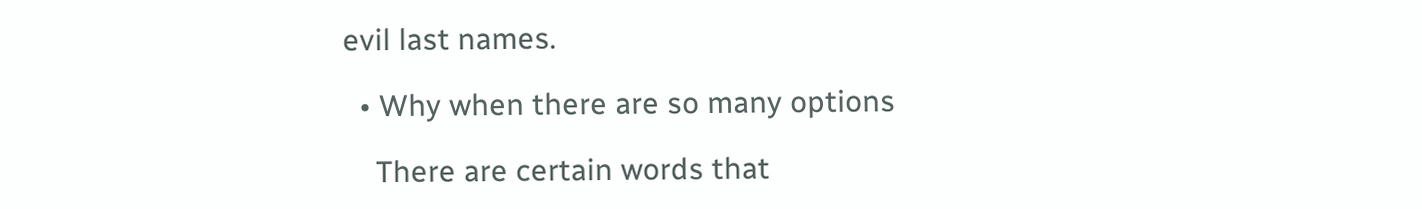evil last names.

  • Why when there are so many options

    There are certain words that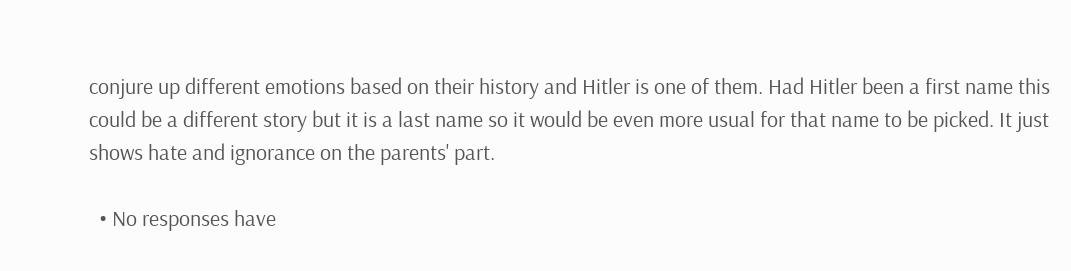conjure up different emotions based on their history and Hitler is one of them. Had Hitler been a first name this could be a different story but it is a last name so it would be even more usual for that name to be picked. It just shows hate and ignorance on the parents' part.

  • No responses have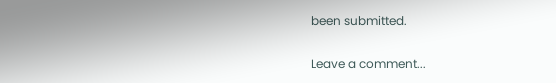been submitted.

Leave a comment...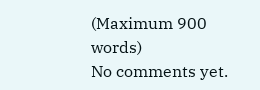(Maximum 900 words)
No comments yet.